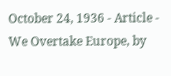October 24, 1936 - Article - We Overtake Europe, by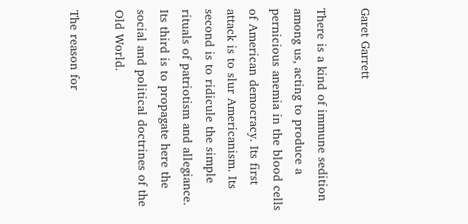Garet Garrett

There is a kind of immune sedition among us, acting to produce a pernicious anemia in the blood cells of American democracy. Its first attack is to slur Americanism. Its second is to ridicule the simple rituals of patriotism and allegiance. Its third is to propagate here the social and political doctrines of the Old World.

The reason for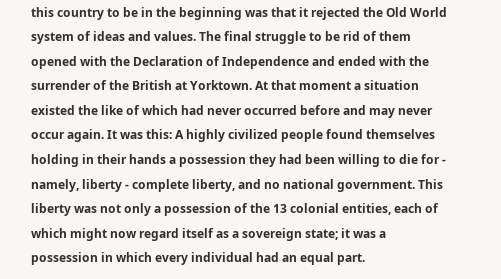this country to be in the beginning was that it rejected the Old World system of ideas and values. The final struggle to be rid of them opened with the Declaration of Independence and ended with the surrender of the British at Yorktown. At that moment a situation existed the like of which had never occurred before and may never occur again. It was this: A highly civilized people found themselves holding in their hands a possession they had been willing to die for - namely, liberty - complete liberty, and no national government. This liberty was not only a possession of the 13 colonial entities, each of which might now regard itself as a sovereign state; it was a possession in which every individual had an equal part.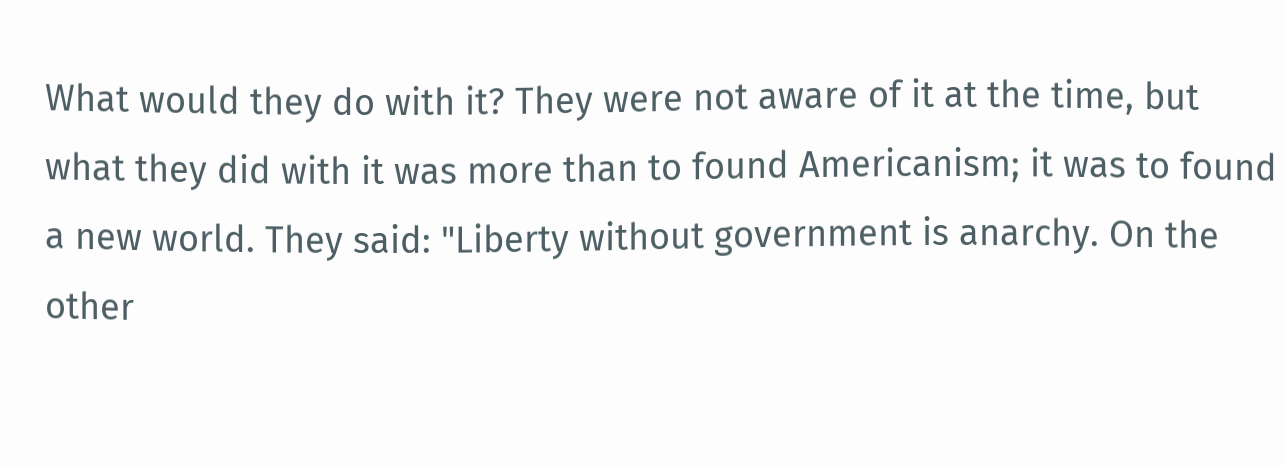What would they do with it? They were not aware of it at the time, but what they did with it was more than to found Americanism; it was to found a new world. They said: "Liberty without government is anarchy. On the other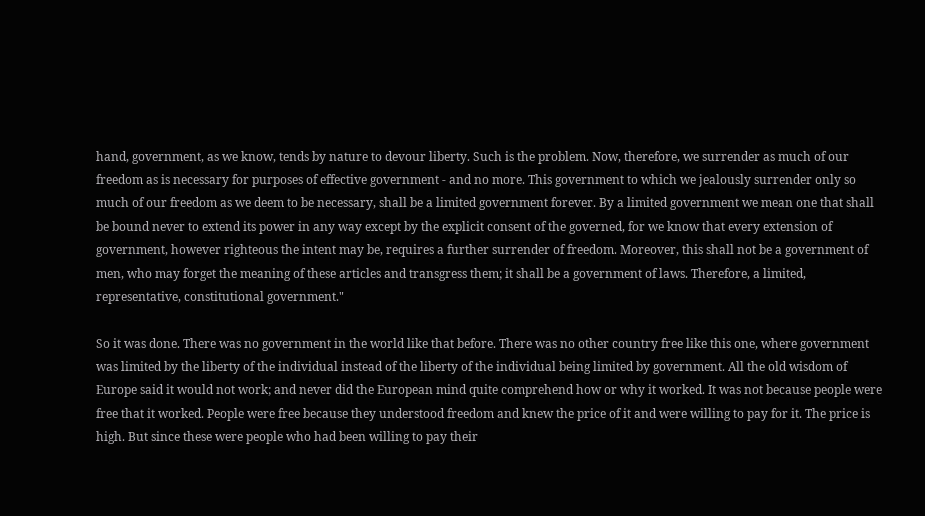hand, government, as we know, tends by nature to devour liberty. Such is the problem. Now, therefore, we surrender as much of our freedom as is necessary for purposes of effective government - and no more. This government to which we jealously surrender only so much of our freedom as we deem to be necessary, shall be a limited government forever. By a limited government we mean one that shall be bound never to extend its power in any way except by the explicit consent of the governed, for we know that every extension of government, however righteous the intent may be, requires a further surrender of freedom. Moreover, this shall not be a government of men, who may forget the meaning of these articles and transgress them; it shall be a government of laws. Therefore, a limited, representative, constitutional government."

So it was done. There was no government in the world like that before. There was no other country free like this one, where government was limited by the liberty of the individual instead of the liberty of the individual being limited by government. All the old wisdom of Europe said it would not work; and never did the European mind quite comprehend how or why it worked. It was not because people were free that it worked. People were free because they understood freedom and knew the price of it and were willing to pay for it. The price is high. But since these were people who had been willing to pay their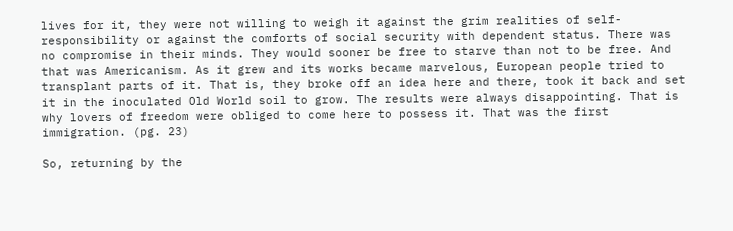lives for it, they were not willing to weigh it against the grim realities of self-responsibility or against the comforts of social security with dependent status. There was no compromise in their minds. They would sooner be free to starve than not to be free. And that was Americanism. As it grew and its works became marvelous, European people tried to transplant parts of it. That is, they broke off an idea here and there, took it back and set it in the inoculated Old World soil to grow. The results were always disappointing. That is why lovers of freedom were obliged to come here to possess it. That was the first immigration. (pg. 23)

So, returning by the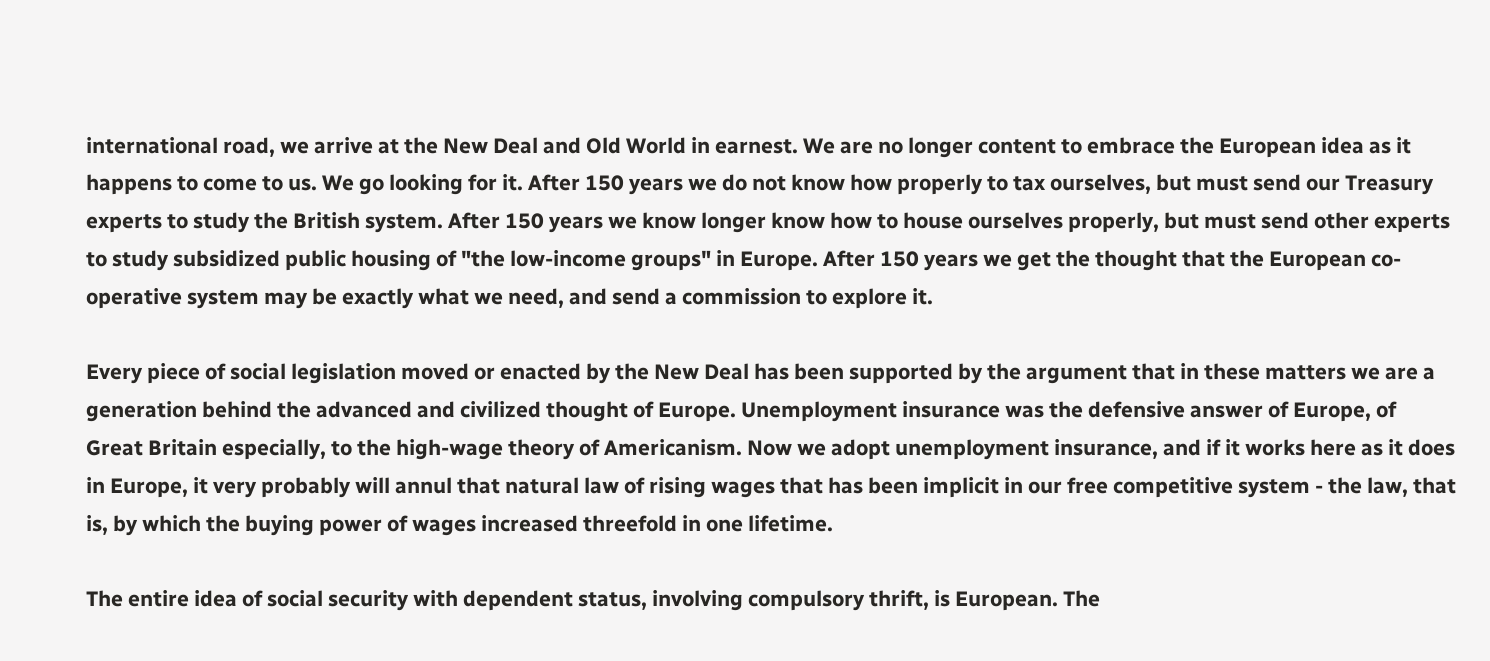international road, we arrive at the New Deal and Old World in earnest. We are no longer content to embrace the European idea as it happens to come to us. We go looking for it. After 150 years we do not know how properly to tax ourselves, but must send our Treasury experts to study the British system. After 150 years we know longer know how to house ourselves properly, but must send other experts to study subsidized public housing of "the low-income groups" in Europe. After 150 years we get the thought that the European co-operative system may be exactly what we need, and send a commission to explore it.

Every piece of social legislation moved or enacted by the New Deal has been supported by the argument that in these matters we are a generation behind the advanced and civilized thought of Europe. Unemployment insurance was the defensive answer of Europe, of Great Britain especially, to the high-wage theory of Americanism. Now we adopt unemployment insurance, and if it works here as it does in Europe, it very probably will annul that natural law of rising wages that has been implicit in our free competitive system - the law, that is, by which the buying power of wages increased threefold in one lifetime.

The entire idea of social security with dependent status, involving compulsory thrift, is European. The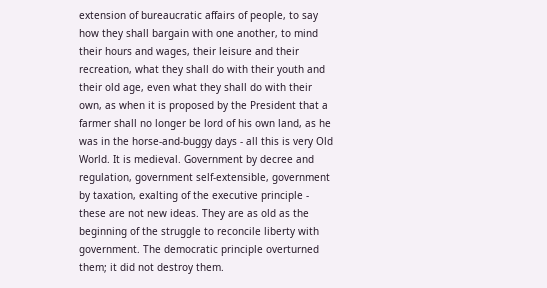extension of bureaucratic affairs of people, to say how they shall bargain with one another, to mind their hours and wages, their leisure and their recreation, what they shall do with their youth and their old age, even what they shall do with their own, as when it is proposed by the President that a farmer shall no longer be lord of his own land, as he was in the horse-and-buggy days - all this is very Old World. It is medieval. Government by decree and regulation, government self-extensible, government by taxation, exalting of the executive principle - these are not new ideas. They are as old as the beginning of the struggle to reconcile liberty with government. The democratic principle overturned them; it did not destroy them.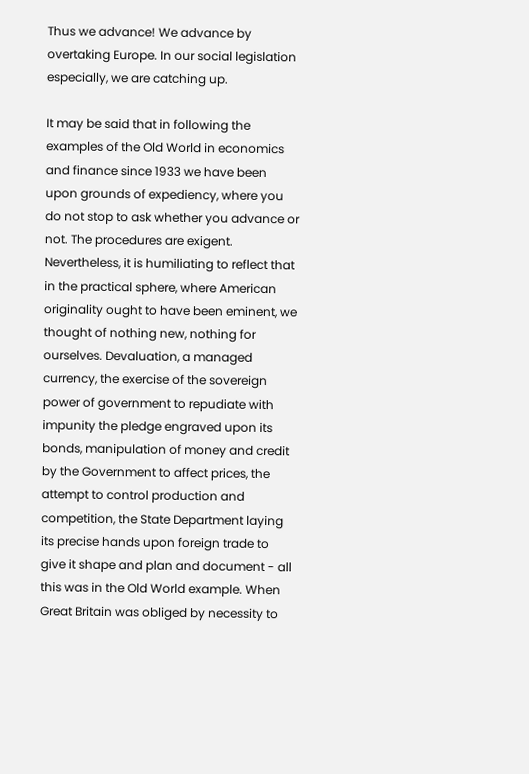Thus we advance! We advance by overtaking Europe. In our social legislation especially, we are catching up.

It may be said that in following the examples of the Old World in economics and finance since 1933 we have been upon grounds of expediency, where you do not stop to ask whether you advance or not. The procedures are exigent. Nevertheless, it is humiliating to reflect that in the practical sphere, where American originality ought to have been eminent, we thought of nothing new, nothing for ourselves. Devaluation, a managed currency, the exercise of the sovereign power of government to repudiate with impunity the pledge engraved upon its bonds, manipulation of money and credit by the Government to affect prices, the attempt to control production and competition, the State Department laying its precise hands upon foreign trade to give it shape and plan and document - all this was in the Old World example. When Great Britain was obliged by necessity to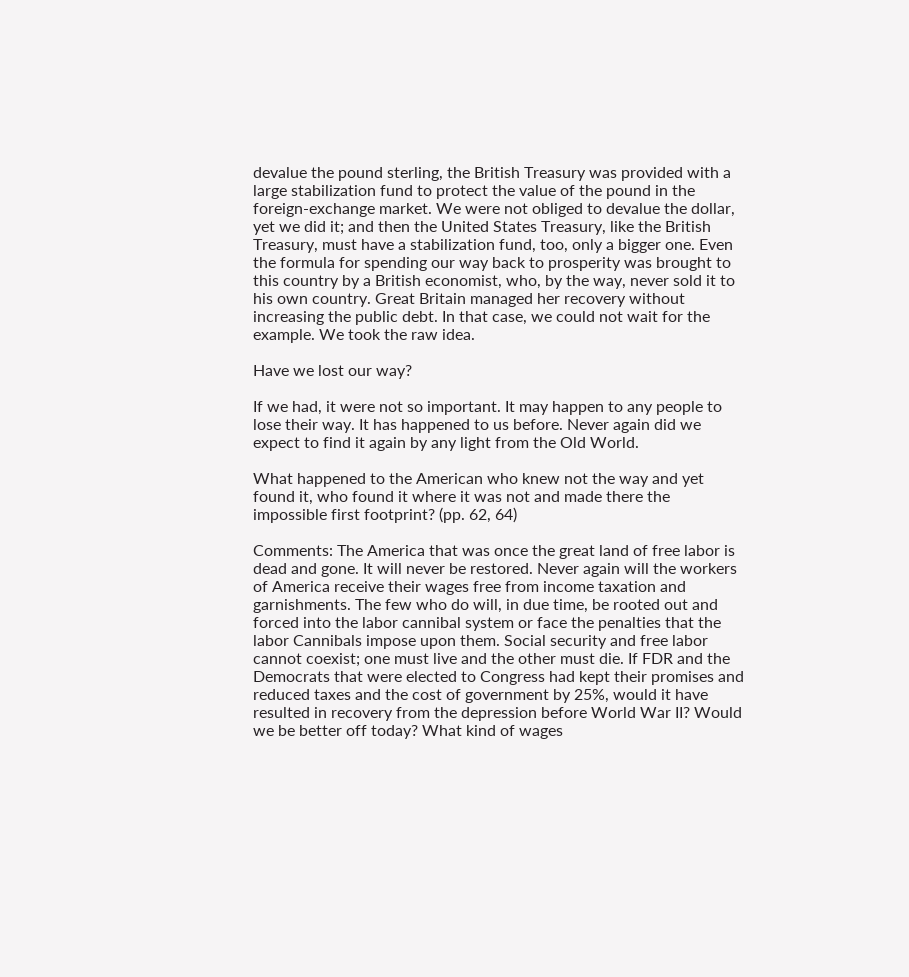devalue the pound sterling, the British Treasury was provided with a large stabilization fund to protect the value of the pound in the foreign-exchange market. We were not obliged to devalue the dollar, yet we did it; and then the United States Treasury, like the British Treasury, must have a stabilization fund, too, only a bigger one. Even the formula for spending our way back to prosperity was brought to this country by a British economist, who, by the way, never sold it to his own country. Great Britain managed her recovery without increasing the public debt. In that case, we could not wait for the example. We took the raw idea.

Have we lost our way?

If we had, it were not so important. It may happen to any people to lose their way. It has happened to us before. Never again did we expect to find it again by any light from the Old World.

What happened to the American who knew not the way and yet found it, who found it where it was not and made there the impossible first footprint? (pp. 62, 64)

Comments: The America that was once the great land of free labor is dead and gone. It will never be restored. Never again will the workers of America receive their wages free from income taxation and garnishments. The few who do will, in due time, be rooted out and forced into the labor cannibal system or face the penalties that the labor Cannibals impose upon them. Social security and free labor cannot coexist; one must live and the other must die. If FDR and the Democrats that were elected to Congress had kept their promises and reduced taxes and the cost of government by 25%, would it have resulted in recovery from the depression before World War II? Would we be better off today? What kind of wages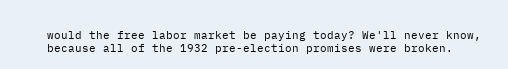would the free labor market be paying today? We'll never know, because all of the 1932 pre-election promises were broken.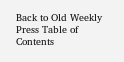Back to Old Weekly Press Table of Contents